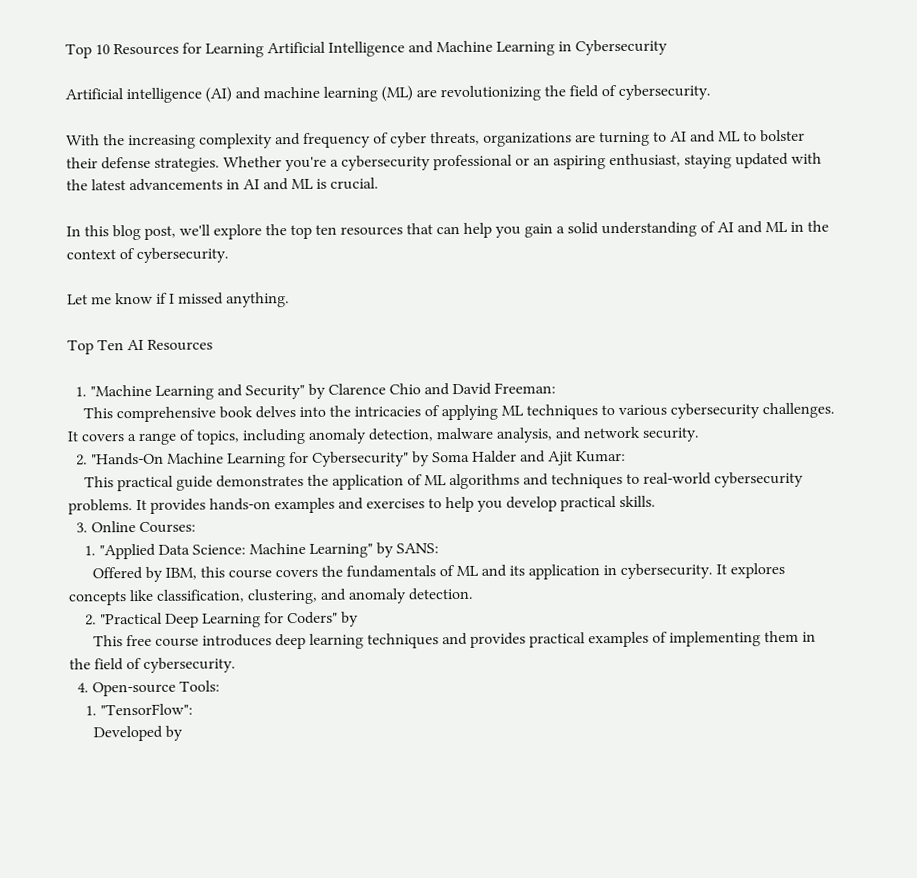Top 10 Resources for Learning Artificial Intelligence and Machine Learning in Cybersecurity

Artificial intelligence (AI) and machine learning (ML) are revolutionizing the field of cybersecurity.

With the increasing complexity and frequency of cyber threats, organizations are turning to AI and ML to bolster their defense strategies. Whether you're a cybersecurity professional or an aspiring enthusiast, staying updated with the latest advancements in AI and ML is crucial.

In this blog post, we'll explore the top ten resources that can help you gain a solid understanding of AI and ML in the context of cybersecurity.

Let me know if I missed anything.

Top Ten AI Resources

  1. "Machine Learning and Security" by Clarence Chio and David Freeman:
    This comprehensive book delves into the intricacies of applying ML techniques to various cybersecurity challenges. It covers a range of topics, including anomaly detection, malware analysis, and network security.
  2. "Hands-On Machine Learning for Cybersecurity" by Soma Halder and Ajit Kumar:
    This practical guide demonstrates the application of ML algorithms and techniques to real-world cybersecurity problems. It provides hands-on examples and exercises to help you develop practical skills.
  3. Online Courses:
    1. "Applied Data Science: Machine Learning" by SANS:
      Offered by IBM, this course covers the fundamentals of ML and its application in cybersecurity. It explores concepts like classification, clustering, and anomaly detection.
    2. "Practical Deep Learning for Coders" by
      This free course introduces deep learning techniques and provides practical examples of implementing them in the field of cybersecurity.
  4. Open-source Tools:
    1. "TensorFlow":
      Developed by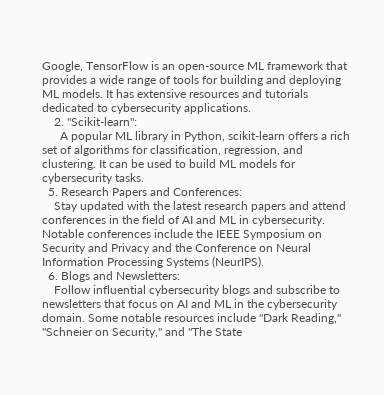Google, TensorFlow is an open-source ML framework that provides a wide range of tools for building and deploying ML models. It has extensive resources and tutorials dedicated to cybersecurity applications.
    2. "Scikit-learn":
      A popular ML library in Python, scikit-learn offers a rich set of algorithms for classification, regression, and clustering. It can be used to build ML models for cybersecurity tasks.
  5. Research Papers and Conferences:
    Stay updated with the latest research papers and attend conferences in the field of AI and ML in cybersecurity. Notable conferences include the IEEE Symposium on Security and Privacy and the Conference on Neural Information Processing Systems (NeurIPS).
  6. Blogs and Newsletters:
    Follow influential cybersecurity blogs and subscribe to newsletters that focus on AI and ML in the cybersecurity domain. Some notable resources include "Dark Reading," "Schneier on Security," and "The State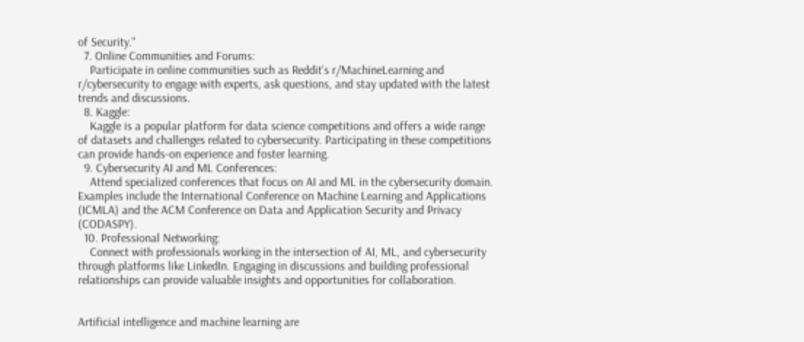of Security."
  7. Online Communities and Forums:
    Participate in online communities such as Reddit's r/MachineLearning and r/cybersecurity to engage with experts, ask questions, and stay updated with the latest trends and discussions.
  8. Kaggle:
    Kaggle is a popular platform for data science competitions and offers a wide range of datasets and challenges related to cybersecurity. Participating in these competitions can provide hands-on experience and foster learning.
  9. Cybersecurity AI and ML Conferences:
    Attend specialized conferences that focus on AI and ML in the cybersecurity domain. Examples include the International Conference on Machine Learning and Applications (ICMLA) and the ACM Conference on Data and Application Security and Privacy (CODASPY).
  10. Professional Networking:
    Connect with professionals working in the intersection of AI, ML, and cybersecurity through platforms like LinkedIn. Engaging in discussions and building professional relationships can provide valuable insights and opportunities for collaboration.


Artificial intelligence and machine learning are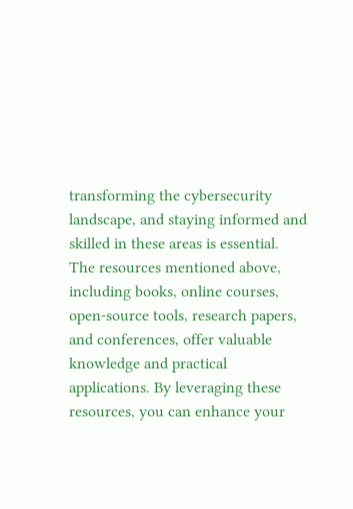transforming the cybersecurity landscape, and staying informed and skilled in these areas is essential. The resources mentioned above, including books, online courses, open-source tools, research papers, and conferences, offer valuable knowledge and practical applications. By leveraging these resources, you can enhance your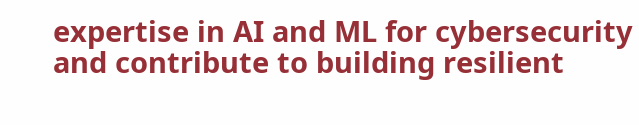expertise in AI and ML for cybersecurity and contribute to building resilient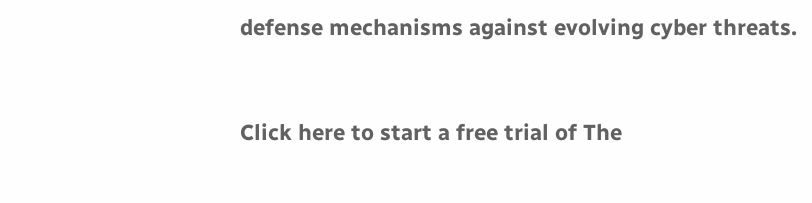defense mechanisms against evolving cyber threats.


Click here to start a free trial of The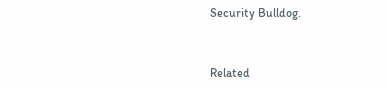Security Bulldog.


Related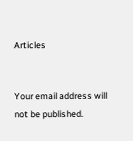Articles


Your email address will not be published.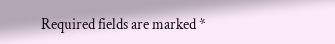Required fields are marked *